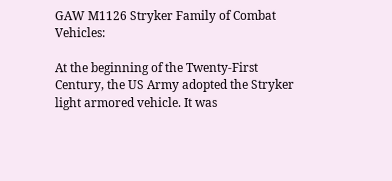GAW M1126 Stryker Family of Combat Vehicles:

At the beginning of the Twenty-First Century, the US Army adopted the Stryker light armored vehicle. It was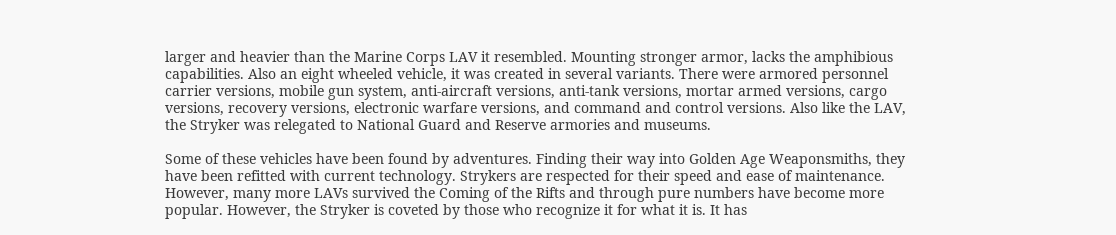larger and heavier than the Marine Corps LAV it resembled. Mounting stronger armor, lacks the amphibious capabilities. Also an eight wheeled vehicle, it was created in several variants. There were armored personnel carrier versions, mobile gun system, anti-aircraft versions, anti-tank versions, mortar armed versions, cargo versions, recovery versions, electronic warfare versions, and command and control versions. Also like the LAV, the Stryker was relegated to National Guard and Reserve armories and museums.

Some of these vehicles have been found by adventures. Finding their way into Golden Age Weaponsmiths, they have been refitted with current technology. Strykers are respected for their speed and ease of maintenance. However, many more LAVs survived the Coming of the Rifts and through pure numbers have become more popular. However, the Stryker is coveted by those who recognize it for what it is. It has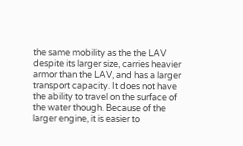the same mobility as the the LAV despite its larger size, carries heavier armor than the LAV, and has a larger transport capacity. It does not have the ability to travel on the surface of the water though. Because of the larger engine, it is easier to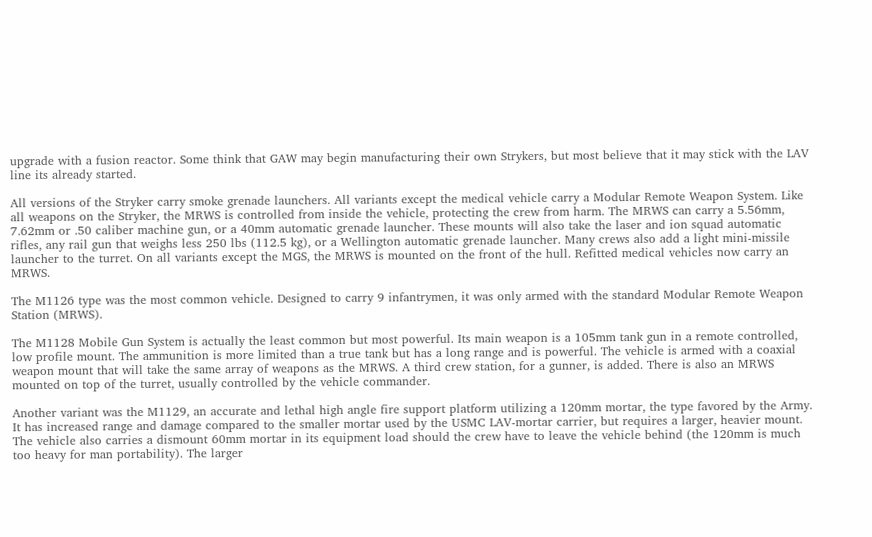upgrade with a fusion reactor. Some think that GAW may begin manufacturing their own Strykers, but most believe that it may stick with the LAV line its already started.

All versions of the Stryker carry smoke grenade launchers. All variants except the medical vehicle carry a Modular Remote Weapon System. Like all weapons on the Stryker, the MRWS is controlled from inside the vehicle, protecting the crew from harm. The MRWS can carry a 5.56mm, 7.62mm or .50 caliber machine gun, or a 40mm automatic grenade launcher. These mounts will also take the laser and ion squad automatic rifles, any rail gun that weighs less 250 lbs (112.5 kg), or a Wellington automatic grenade launcher. Many crews also add a light mini-missile launcher to the turret. On all variants except the MGS, the MRWS is mounted on the front of the hull. Refitted medical vehicles now carry an MRWS.

The M1126 type was the most common vehicle. Designed to carry 9 infantrymen, it was only armed with the standard Modular Remote Weapon Station (MRWS).

The M1128 Mobile Gun System is actually the least common but most powerful. Its main weapon is a 105mm tank gun in a remote controlled, low profile mount. The ammunition is more limited than a true tank but has a long range and is powerful. The vehicle is armed with a coaxial weapon mount that will take the same array of weapons as the MRWS. A third crew station, for a gunner, is added. There is also an MRWS mounted on top of the turret, usually controlled by the vehicle commander.

Another variant was the M1129, an accurate and lethal high angle fire support platform utilizing a 120mm mortar, the type favored by the Army. It has increased range and damage compared to the smaller mortar used by the USMC LAV-mortar carrier, but requires a larger, heavier mount. The vehicle also carries a dismount 60mm mortar in its equipment load should the crew have to leave the vehicle behind (the 120mm is much too heavy for man portability). The larger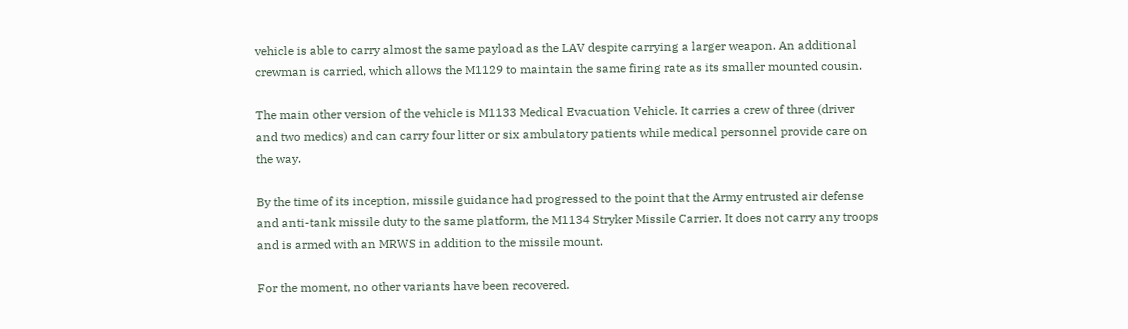vehicle is able to carry almost the same payload as the LAV despite carrying a larger weapon. An additional crewman is carried, which allows the M1129 to maintain the same firing rate as its smaller mounted cousin.

The main other version of the vehicle is M1133 Medical Evacuation Vehicle. It carries a crew of three (driver and two medics) and can carry four litter or six ambulatory patients while medical personnel provide care on the way.

By the time of its inception, missile guidance had progressed to the point that the Army entrusted air defense and anti-tank missile duty to the same platform, the M1134 Stryker Missile Carrier. It does not carry any troops and is armed with an MRWS in addition to the missile mount.

For the moment, no other variants have been recovered.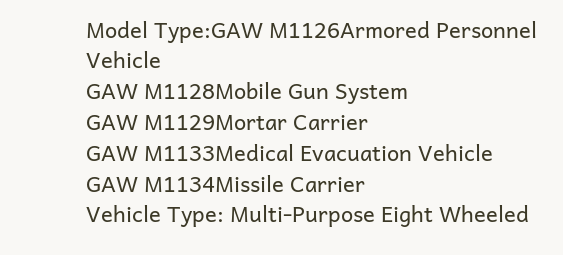Model Type:GAW M1126Armored Personnel Vehicle
GAW M1128Mobile Gun System
GAW M1129Mortar Carrier
GAW M1133Medical Evacuation Vehicle
GAW M1134Missile Carrier
Vehicle Type: Multi-Purpose Eight Wheeled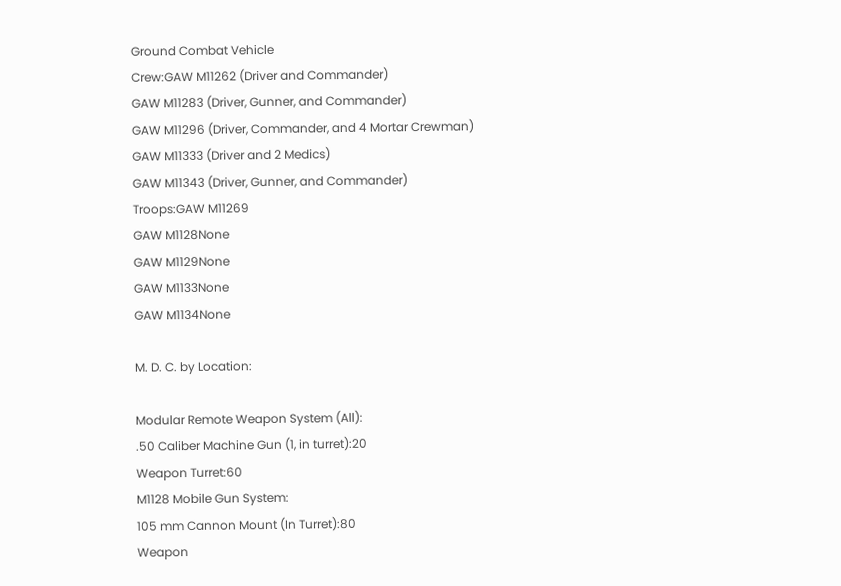Ground Combat Vehicle
Crew:GAW M11262 (Driver and Commander)
GAW M11283 (Driver, Gunner, and Commander)
GAW M11296 (Driver, Commander, and 4 Mortar Crewman)
GAW M11333 (Driver and 2 Medics)
GAW M11343 (Driver, Gunner, and Commander)
Troops:GAW M11269
GAW M1128None
GAW M1129None
GAW M1133None
GAW M1134None

M. D. C. by Location:

Modular Remote Weapon System (All):
.50 Caliber Machine Gun (1, in turret):20
Weapon Turret:60
M1128 Mobile Gun System:
105 mm Cannon Mount (In Turret):80
Weapon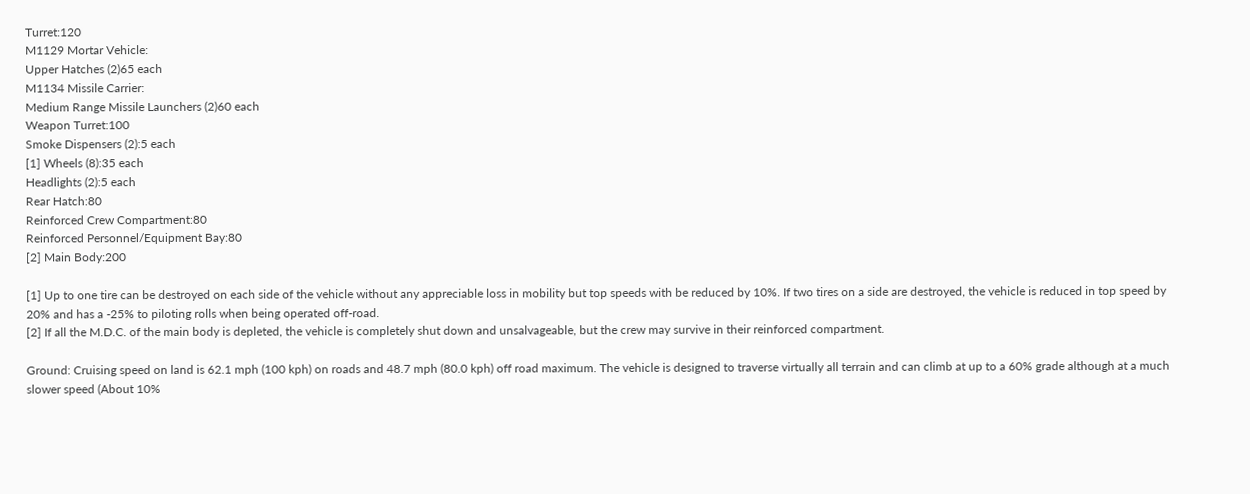Turret:120
M1129 Mortar Vehicle:
Upper Hatches (2)65 each
M1134 Missile Carrier:
Medium Range Missile Launchers (2)60 each
Weapon Turret:100
Smoke Dispensers (2):5 each
[1] Wheels (8):35 each
Headlights (2):5 each
Rear Hatch:80
Reinforced Crew Compartment:80
Reinforced Personnel/Equipment Bay:80
[2] Main Body:200

[1] Up to one tire can be destroyed on each side of the vehicle without any appreciable loss in mobility but top speeds with be reduced by 10%. If two tires on a side are destroyed, the vehicle is reduced in top speed by 20% and has a -25% to piloting rolls when being operated off-road.
[2] If all the M.D.C. of the main body is depleted, the vehicle is completely shut down and unsalvageable, but the crew may survive in their reinforced compartment.

Ground: Cruising speed on land is 62.1 mph (100 kph) on roads and 48.7 mph (80.0 kph) off road maximum. The vehicle is designed to traverse virtually all terrain and can climb at up to a 60% grade although at a much slower speed (About 10%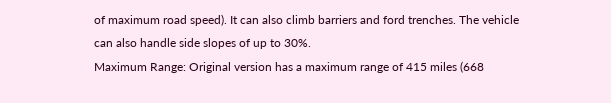of maximum road speed). It can also climb barriers and ford trenches. The vehicle can also handle side slopes of up to 30%.
Maximum Range: Original version has a maximum range of 415 miles (668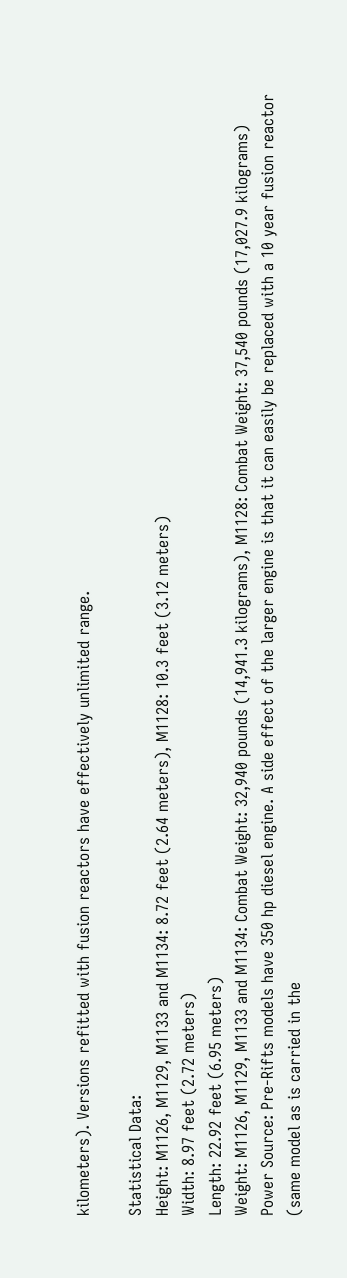kilometers). Versions refitted with fusion reactors have effectively unlimited range.

Statistical Data:
Height: M1126, M1129, M1133 and M1134: 8.72 feet (2.64 meters), M1128: 10.3 feet (3.12 meters)
Width: 8.97 feet (2.72 meters)
Length: 22.92 feet (6.95 meters)
Weight: M1126, M1129, M1133 and M1134: Combat Weight: 32,940 pounds (14,941.3 kilograms), M1128: Combat Weight: 37,540 pounds (17,027.9 kilograms)
Power Source: Pre-Rifts models have 350 hp diesel engine. A side effect of the larger engine is that it can easily be replaced with a 10 year fusion reactor (same model as is carried in the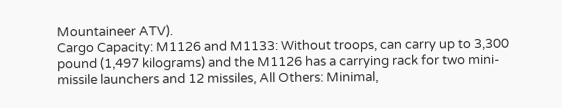Mountaineer ATV).
Cargo Capacity: M1126 and M1133: Without troops, can carry up to 3,300 pound (1,497 kilograms) and the M1126 has a carrying rack for two mini-missile launchers and 12 missiles, All Others: Minimal,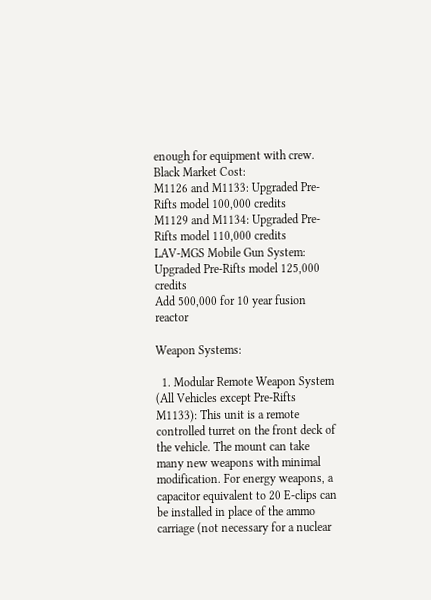enough for equipment with crew.
Black Market Cost:
M1126 and M1133: Upgraded Pre-Rifts model 100,000 credits
M1129 and M1134: Upgraded Pre-Rifts model 110,000 credits
LAV-MGS Mobile Gun System: Upgraded Pre-Rifts model 125,000 credits
Add 500,000 for 10 year fusion reactor

Weapon Systems:

  1. Modular Remote Weapon System (All Vehicles except Pre-Rifts M1133): This unit is a remote controlled turret on the front deck of the vehicle. The mount can take many new weapons with minimal modification. For energy weapons, a capacitor equivalent to 20 E-clips can be installed in place of the ammo carriage (not necessary for a nuclear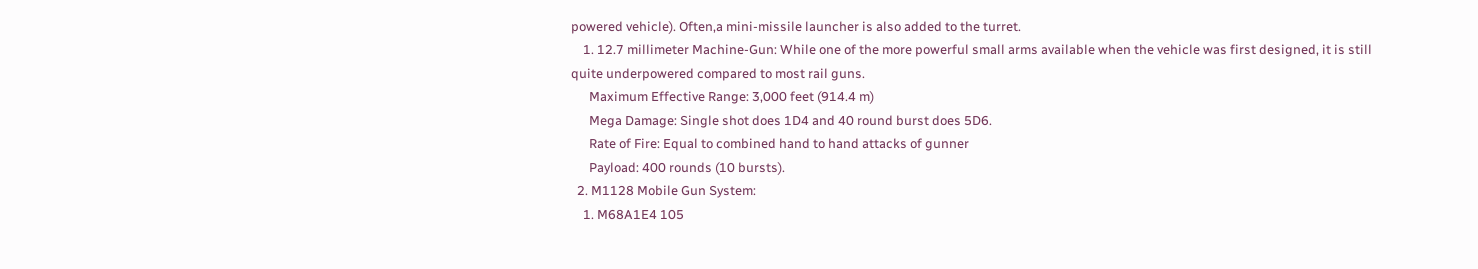powered vehicle). Often,a mini-missile launcher is also added to the turret.
    1. 12.7 millimeter Machine-Gun: While one of the more powerful small arms available when the vehicle was first designed, it is still quite underpowered compared to most rail guns.
      Maximum Effective Range: 3,000 feet (914.4 m)
      Mega Damage: Single shot does 1D4 and 40 round burst does 5D6.
      Rate of Fire: Equal to combined hand to hand attacks of gunner
      Payload: 400 rounds (10 bursts).
  2. M1128 Mobile Gun System:
    1. M68A1E4 105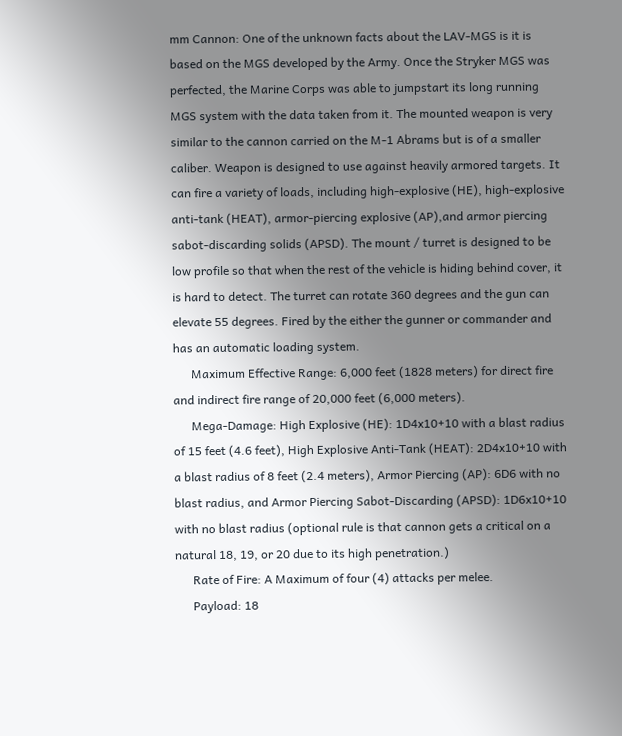mm Cannon: One of the unknown facts about the LAV-MGS is it is based on the MGS developed by the Army. Once the Stryker MGS was perfected, the Marine Corps was able to jumpstart its long running MGS system with the data taken from it. The mounted weapon is very similar to the cannon carried on the M-1 Abrams but is of a smaller caliber. Weapon is designed to use against heavily armored targets. It can fire a variety of loads, including high-explosive (HE), high-explosive anti-tank (HEAT), armor-piercing explosive (AP),and armor piercing sabot-discarding solids (APSD). The mount / turret is designed to be low profile so that when the rest of the vehicle is hiding behind cover, it is hard to detect. The turret can rotate 360 degrees and the gun can elevate 55 degrees. Fired by the either the gunner or commander and has an automatic loading system.
      Maximum Effective Range: 6,000 feet (1828 meters) for direct fire and indirect fire range of 20,000 feet (6,000 meters).
      Mega-Damage: High Explosive (HE): 1D4x10+10 with a blast radius of 15 feet (4.6 feet), High Explosive Anti-Tank (HEAT): 2D4x10+10 with a blast radius of 8 feet (2.4 meters), Armor Piercing (AP): 6D6 with no blast radius, and Armor Piercing Sabot-Discarding (APSD): 1D6x10+10 with no blast radius (optional rule is that cannon gets a critical on a natural 18, 19, or 20 due to its high penetration.)
      Rate of Fire: A Maximum of four (4) attacks per melee.
      Payload: 18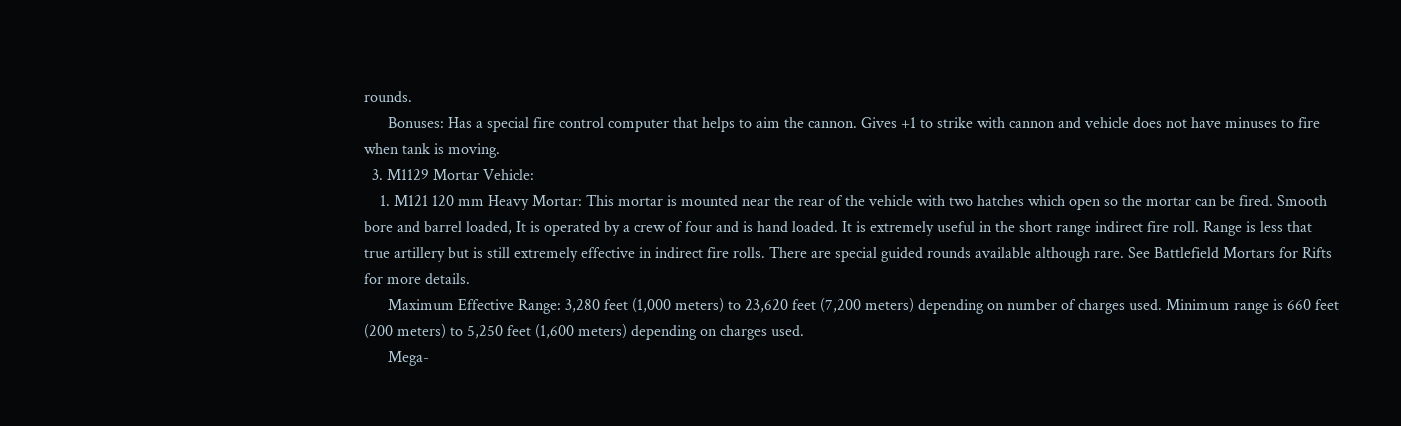rounds.
      Bonuses: Has a special fire control computer that helps to aim the cannon. Gives +1 to strike with cannon and vehicle does not have minuses to fire when tank is moving.
  3. M1129 Mortar Vehicle:
    1. M121 120 mm Heavy Mortar: This mortar is mounted near the rear of the vehicle with two hatches which open so the mortar can be fired. Smooth bore and barrel loaded, It is operated by a crew of four and is hand loaded. It is extremely useful in the short range indirect fire roll. Range is less that true artillery but is still extremely effective in indirect fire rolls. There are special guided rounds available although rare. See Battlefield Mortars for Rifts for more details.
      Maximum Effective Range: 3,280 feet (1,000 meters) to 23,620 feet (7,200 meters) depending on number of charges used. Minimum range is 660 feet (200 meters) to 5,250 feet (1,600 meters) depending on charges used.
      Mega-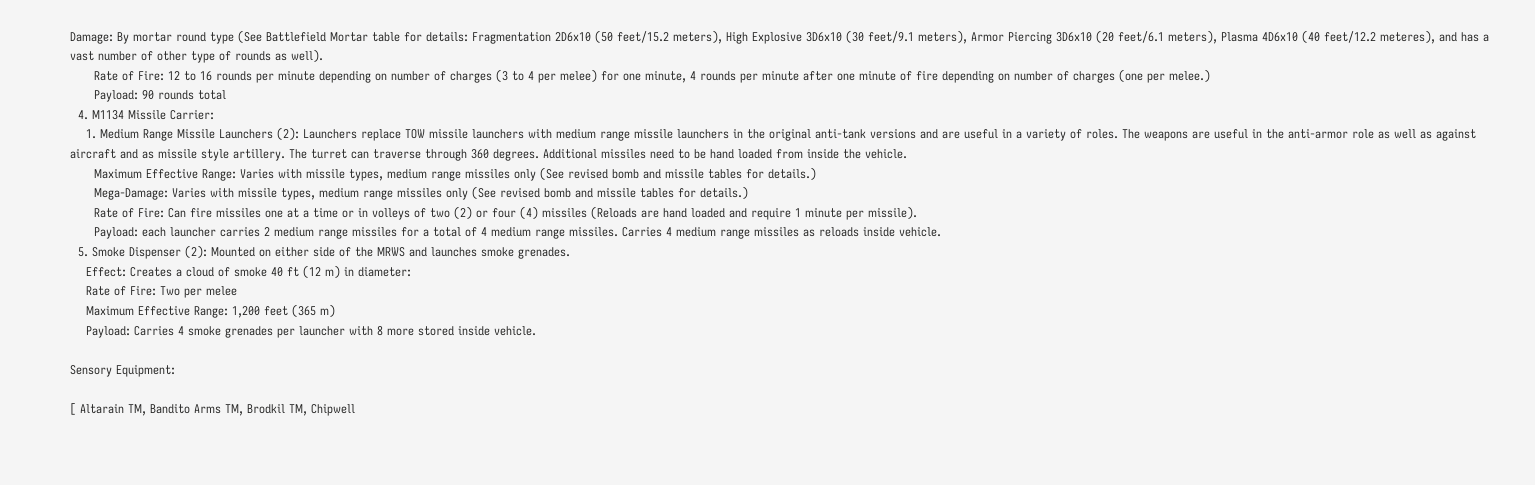Damage: By mortar round type (See Battlefield Mortar table for details: Fragmentation 2D6x10 (50 feet/15.2 meters), High Explosive 3D6x10 (30 feet/9.1 meters), Armor Piercing 3D6x10 (20 feet/6.1 meters), Plasma 4D6x10 (40 feet/12.2 meteres), and has a vast number of other type of rounds as well).
      Rate of Fire: 12 to 16 rounds per minute depending on number of charges (3 to 4 per melee) for one minute, 4 rounds per minute after one minute of fire depending on number of charges (one per melee.)
      Payload: 90 rounds total
  4. M1134 Missile Carrier:
    1. Medium Range Missile Launchers (2): Launchers replace TOW missile launchers with medium range missile launchers in the original anti-tank versions and are useful in a variety of roles. The weapons are useful in the anti-armor role as well as against aircraft and as missile style artillery. The turret can traverse through 360 degrees. Additional missiles need to be hand loaded from inside the vehicle.
      Maximum Effective Range: Varies with missile types, medium range missiles only (See revised bomb and missile tables for details.)
      Mega-Damage: Varies with missile types, medium range missiles only (See revised bomb and missile tables for details.)
      Rate of Fire: Can fire missiles one at a time or in volleys of two (2) or four (4) missiles (Reloads are hand loaded and require 1 minute per missile).
      Payload: each launcher carries 2 medium range missiles for a total of 4 medium range missiles. Carries 4 medium range missiles as reloads inside vehicle.
  5. Smoke Dispenser (2): Mounted on either side of the MRWS and launches smoke grenades.
    Effect: Creates a cloud of smoke 40 ft (12 m) in diameter:
    Rate of Fire: Two per melee
    Maximum Effective Range: 1,200 feet (365 m)
    Payload: Carries 4 smoke grenades per launcher with 8 more stored inside vehicle.

Sensory Equipment:

[ Altarain TM, Bandito Arms TM, Brodkil TM, Chipwell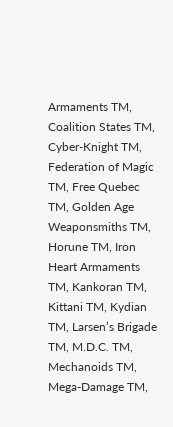Armaments TM, Coalition States TM, Cyber-Knight TM, Federation of Magic TM, Free Quebec TM, Golden Age Weaponsmiths TM, Horune TM, Iron Heart Armaments TM, Kankoran TM, Kittani TM, Kydian TM, Larsen’s Brigade TM, M.D.C. TM, Mechanoids TM, Mega-Damage TM,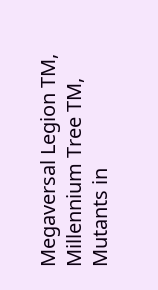Megaversal Legion TM, Millennium Tree TM, Mutants in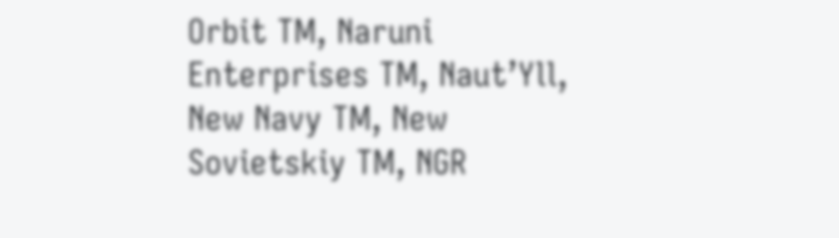Orbit TM, Naruni Enterprises TM, Naut’Yll, New Navy TM, New Sovietskiy TM, NGR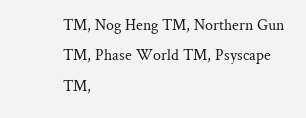TM, Nog Heng TM, Northern Gun TM, Phase World TM, Psyscape TM,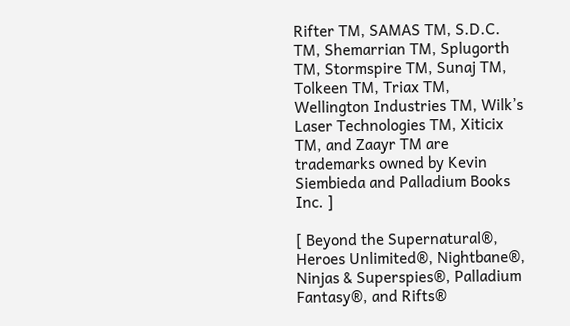Rifter TM, SAMAS TM, S.D.C. TM, Shemarrian TM, Splugorth TM, Stormspire TM, Sunaj TM, Tolkeen TM, Triax TM, Wellington Industries TM, Wilk’s Laser Technologies TM, Xiticix TM, and Zaayr TM are trademarks owned by Kevin Siembieda and Palladium Books Inc. ]

[ Beyond the Supernatural®, Heroes Unlimited®, Nightbane®, Ninjas & Superspies®, Palladium Fantasy®, and Rifts®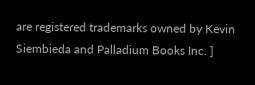are registered trademarks owned by Kevin Siembieda and Palladium Books Inc. ]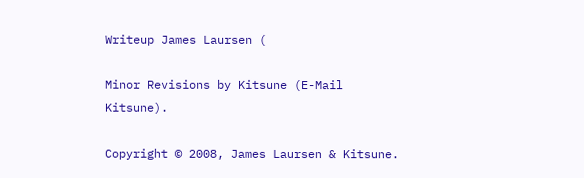Writeup James Laursen (

Minor Revisions by Kitsune (E-Mail Kitsune).

Copyright © 2008, James Laursen & Kitsune.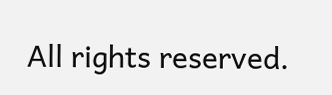All rights reserved.